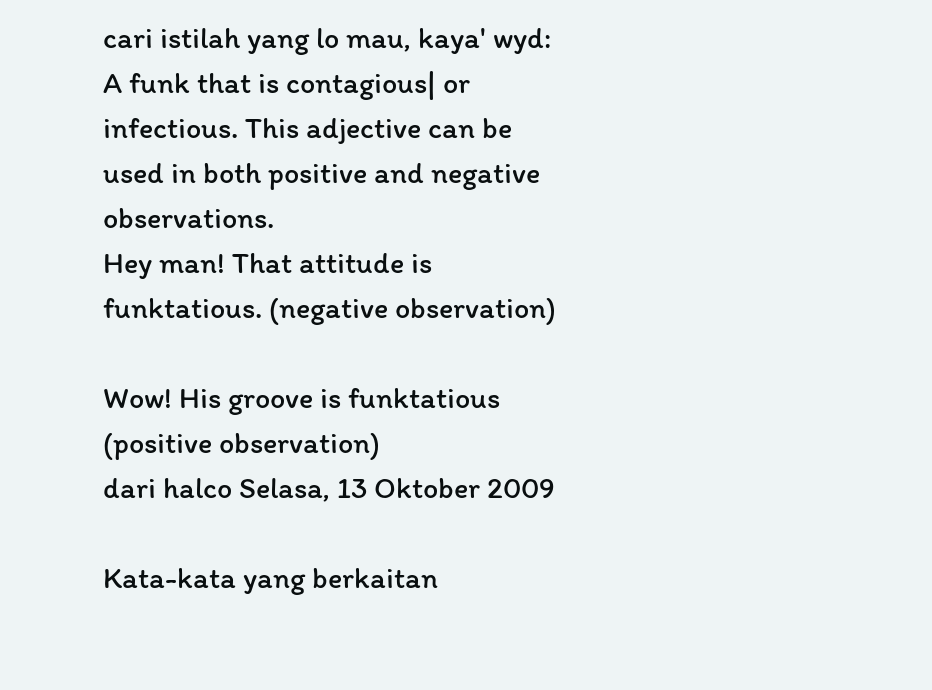cari istilah yang lo mau, kaya' wyd:
A funk that is contagious| or infectious. This adjective can be used in both positive and negative observations.
Hey man! That attitude is funktatious. (negative observation)

Wow! His groove is funktatious (positive observation)
dari halco Selasa, 13 Oktober 2009

Kata-kata yang berkaitan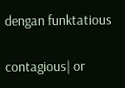dengan funktatious

contagious| or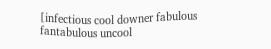[infectious cool downer fabulous fantabulous uncool